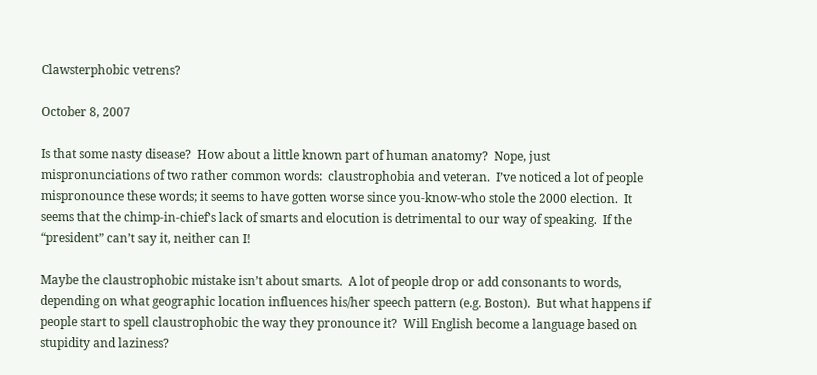Clawsterphobic vetrens?

October 8, 2007

Is that some nasty disease?  How about a little known part of human anatomy?  Nope, just mispronunciations of two rather common words:  claustrophobia and veteran.  I’ve noticed a lot of people mispronounce these words; it seems to have gotten worse since you-know-who stole the 2000 election.  It seems that the chimp-in-chief’s lack of smarts and elocution is detrimental to our way of speaking.  If the “president” can’t say it, neither can I!

Maybe the claustrophobic mistake isn’t about smarts.  A lot of people drop or add consonants to words, depending on what geographic location influences his/her speech pattern (e.g. Boston).  But what happens if people start to spell claustrophobic the way they pronounce it?  Will English become a language based on stupidity and laziness?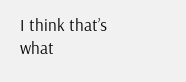I think that’s what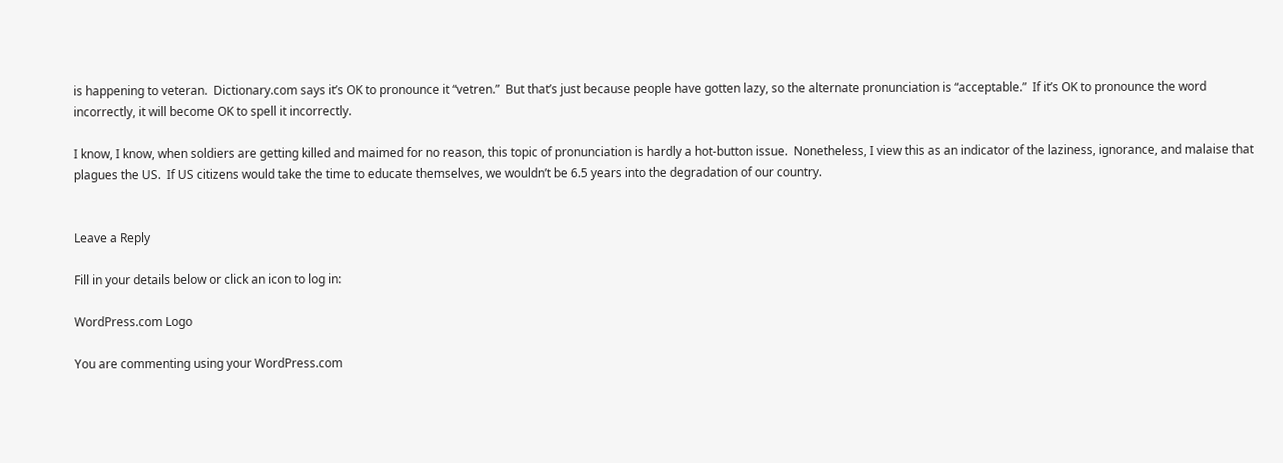is happening to veteran.  Dictionary.com says it’s OK to pronounce it “vetren.”  But that’s just because people have gotten lazy, so the alternate pronunciation is “acceptable.”  If it’s OK to pronounce the word incorrectly, it will become OK to spell it incorrectly.

I know, I know, when soldiers are getting killed and maimed for no reason, this topic of pronunciation is hardly a hot-button issue.  Nonetheless, I view this as an indicator of the laziness, ignorance, and malaise that plagues the US.  If US citizens would take the time to educate themselves, we wouldn’t be 6.5 years into the degradation of our country.


Leave a Reply

Fill in your details below or click an icon to log in:

WordPress.com Logo

You are commenting using your WordPress.com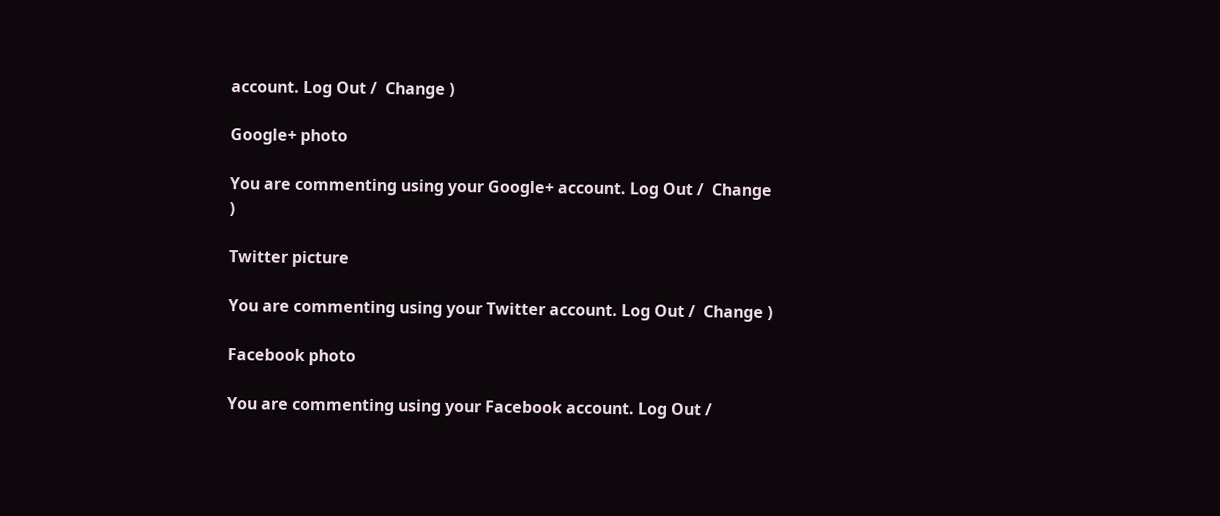account. Log Out /  Change )

Google+ photo

You are commenting using your Google+ account. Log Out /  Change )

Twitter picture

You are commenting using your Twitter account. Log Out /  Change )

Facebook photo

You are commenting using your Facebook account. Log Out /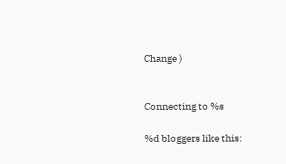Change )


Connecting to %s

%d bloggers like this: